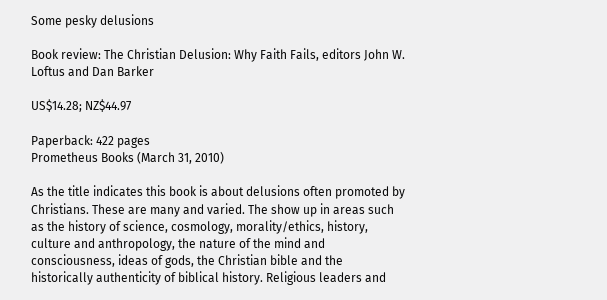Some pesky delusions

Book review: The Christian Delusion: Why Faith Fails, editors John W. Loftus and Dan Barker

US$14.28; NZ$44.97

Paperback: 422 pages
Prometheus Books (March 31, 2010)

As the title indicates this book is about delusions often promoted by Christians. These are many and varied. The show up in areas such as the history of science, cosmology, morality/ethics, history, culture and anthropology, the nature of the mind and consciousness, ideas of gods, the Christian bible and the historically authenticity of biblical history. Religious leaders and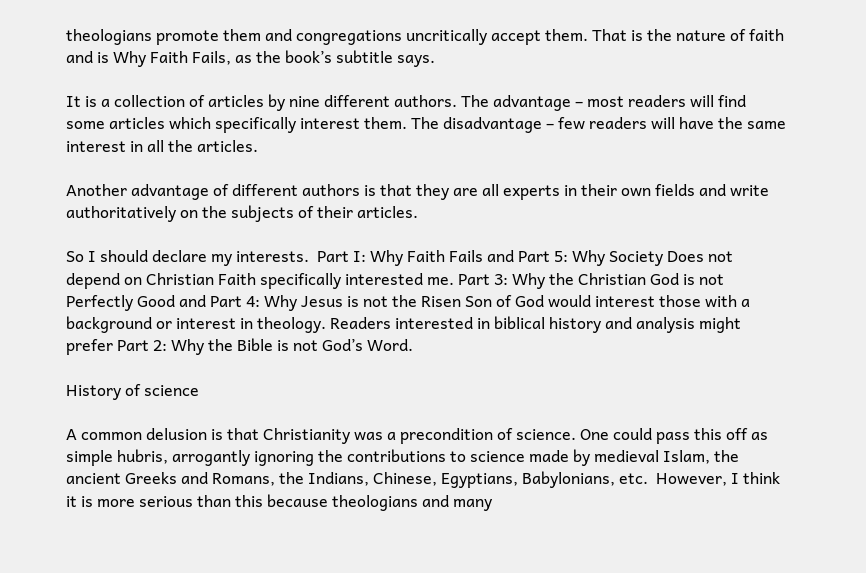theologians promote them and congregations uncritically accept them. That is the nature of faith and is Why Faith Fails, as the book’s subtitle says.

It is a collection of articles by nine different authors. The advantage – most readers will find some articles which specifically interest them. The disadvantage – few readers will have the same interest in all the articles.

Another advantage of different authors is that they are all experts in their own fields and write authoritatively on the subjects of their articles.

So I should declare my interests.  Part I: Why Faith Fails and Part 5: Why Society Does not depend on Christian Faith specifically interested me. Part 3: Why the Christian God is not Perfectly Good and Part 4: Why Jesus is not the Risen Son of God would interest those with a background or interest in theology. Readers interested in biblical history and analysis might prefer Part 2: Why the Bible is not God’s Word.

History of science

A common delusion is that Christianity was a precondition of science. One could pass this off as simple hubris, arrogantly ignoring the contributions to science made by medieval Islam, the ancient Greeks and Romans, the Indians, Chinese, Egyptians, Babylonians, etc.  However, I think it is more serious than this because theologians and many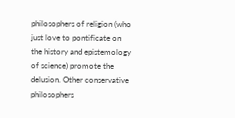philosophers of religion (who just love to pontificate on the history and epistemology of science) promote the delusion. Other conservative philosophers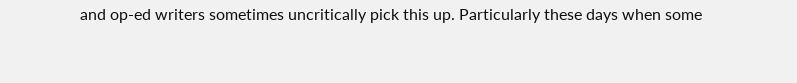and op-ed writers sometimes uncritically pick this up. Particularly these days when some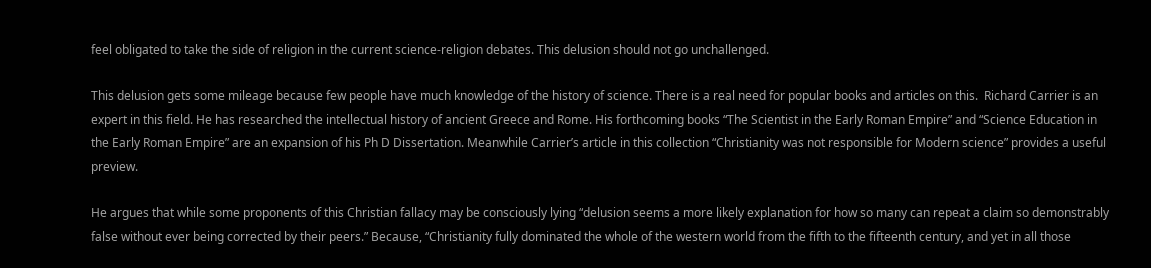feel obligated to take the side of religion in the current science-religion debates. This delusion should not go unchallenged.

This delusion gets some mileage because few people have much knowledge of the history of science. There is a real need for popular books and articles on this.  Richard Carrier is an expert in this field. He has researched the intellectual history of ancient Greece and Rome. His forthcoming books “The Scientist in the Early Roman Empire” and “Science Education in the Early Roman Empire” are an expansion of his Ph D Dissertation. Meanwhile Carrier’s article in this collection “Christianity was not responsible for Modern science” provides a useful preview.

He argues that while some proponents of this Christian fallacy may be consciously lying “delusion seems a more likely explanation for how so many can repeat a claim so demonstrably false without ever being corrected by their peers.” Because, “Christianity fully dominated the whole of the western world from the fifth to the fifteenth century, and yet in all those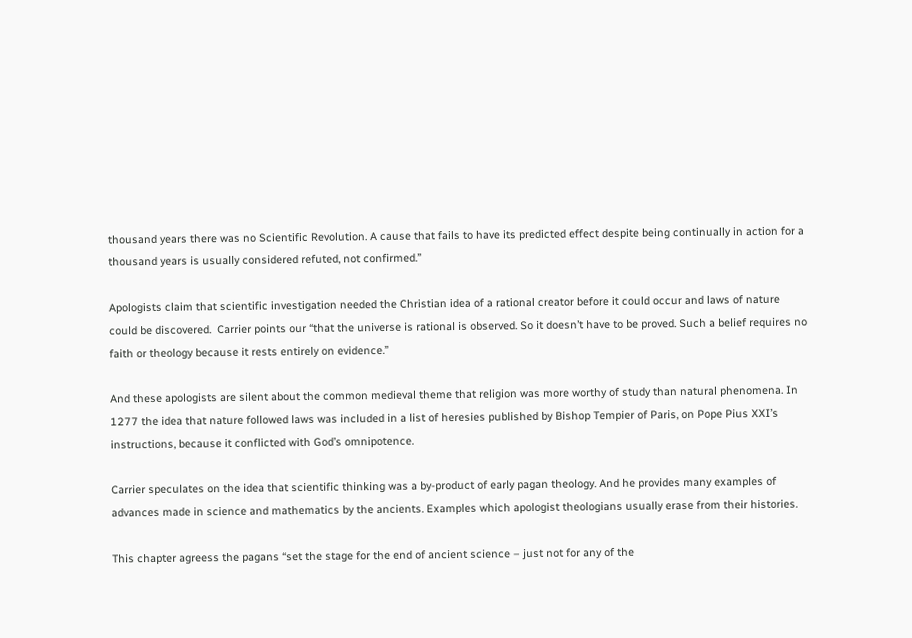thousand years there was no Scientific Revolution. A cause that fails to have its predicted effect despite being continually in action for a thousand years is usually considered refuted, not confirmed.”

Apologists claim that scientific investigation needed the Christian idea of a rational creator before it could occur and laws of nature could be discovered.  Carrier points our “that the universe is rational is observed. So it doesn’t have to be proved. Such a belief requires no faith or theology because it rests entirely on evidence.”

And these apologists are silent about the common medieval theme that religion was more worthy of study than natural phenomena. In 1277 the idea that nature followed laws was included in a list of heresies published by Bishop Tempier of Paris, on Pope Pius XXI’s instructions, because it conflicted with God’s omnipotence.

Carrier speculates on the idea that scientific thinking was a by-product of early pagan theology. And he provides many examples of advances made in science and mathematics by the ancients. Examples which apologist theologians usually erase from their histories.

This chapter agreess the pagans “set the stage for the end of ancient science – just not for any of the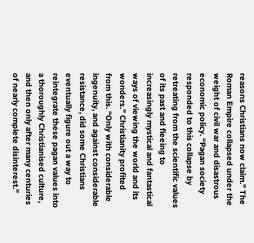reasons Christians now claim.” The Roman Empire collapsed under the weight of civil war and disastrous economic policy. “Pagan society responded to this collapse by retreating from the scientific values of its past and fleeing to increasingly mystical and fantastical ways of viewing the world and its wonders.” Christianity profited from this. “Only with considerable ingenuity, and against considerable resistance, did some Christians eventually figure out a way to reintegrate these pagan values into a thoroughly Christianised culture, and then only after many centuries of nearly complete disinterest.”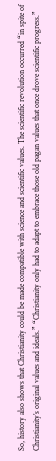So, history also shows that Christianity could be made compatible with science and scientific values. The scientific revolution occurred “in spite of Christianity’s original values and ideals.” “Christianity only had to adapt to embrace those old pagan values that once drove scientific progress.”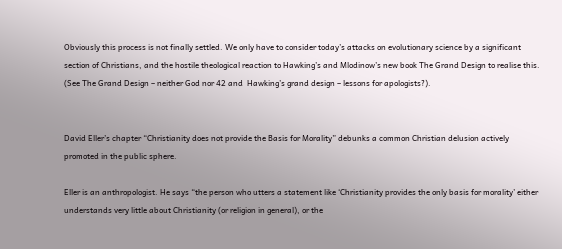Obviously this process is not finally settled. We only have to consider today’s attacks on evolutionary science by a significant section of Christians, and the hostile theological reaction to Hawking’s and Mlodinow’s new book The Grand Design to realise this. (See The Grand Design – neither God nor 42 and  Hawking’s grand design – lessons for apologists?).


David Eller’s chapter “Christianity does not provide the Basis for Morality” debunks a common Christian delusion actively promoted in the public sphere.

Eller is an anthropologist. He says “the person who utters a statement like ‘Christianity provides the only basis for morality’ either understands very little about Christianity (or religion in general), or the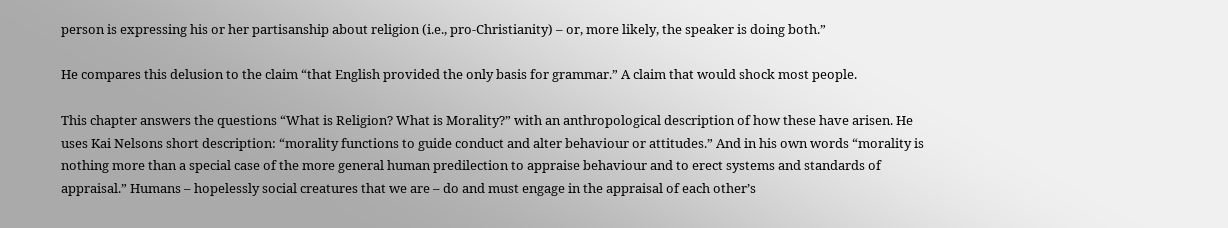person is expressing his or her partisanship about religion (i.e., pro-Christianity) – or, more likely, the speaker is doing both.”

He compares this delusion to the claim “that English provided the only basis for grammar.” A claim that would shock most people.

This chapter answers the questions “What is Religion? What is Morality?” with an anthropological description of how these have arisen. He uses Kai Nelsons short description: “morality functions to guide conduct and alter behaviour or attitudes.” And in his own words “morality is nothing more than a special case of the more general human predilection to appraise behaviour and to erect systems and standards of appraisal.” Humans – hopelessly social creatures that we are – do and must engage in the appraisal of each other’s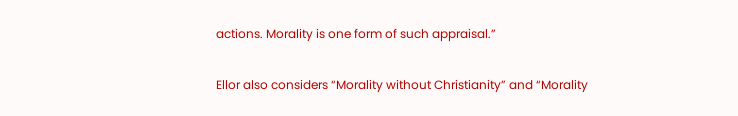actions. Morality is one form of such appraisal.”

Ellor also considers “Morality without Christianity” and “Morality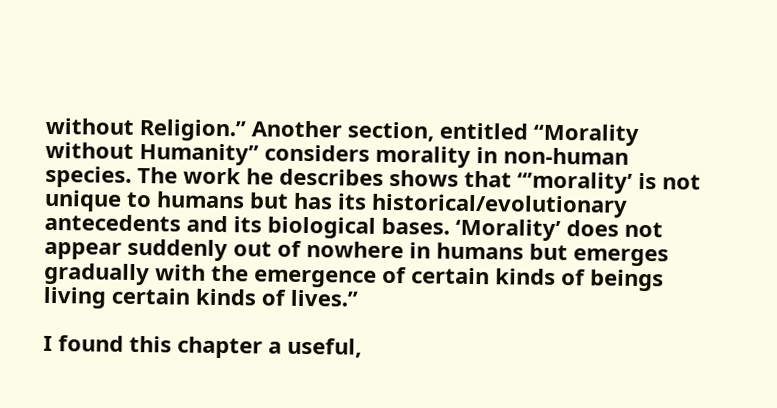without Religion.” Another section, entitled “Morality without Humanity” considers morality in non-human species. The work he describes shows that “’morality’ is not unique to humans but has its historical/evolutionary antecedents and its biological bases. ‘Morality’ does not appear suddenly out of nowhere in humans but emerges gradually with the emergence of certain kinds of beings living certain kinds of lives.”

I found this chapter a useful,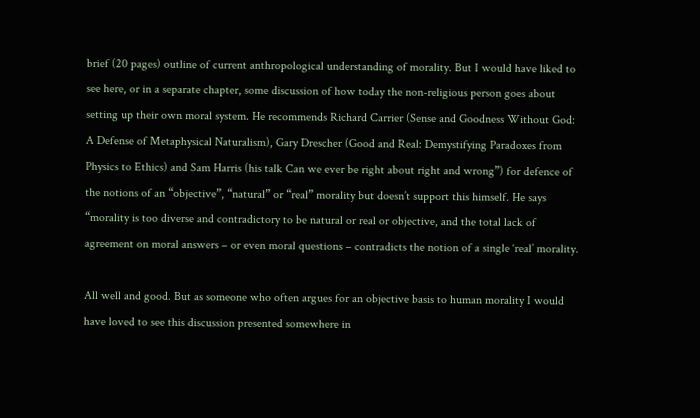brief (20 pages) outline of current anthropological understanding of morality. But I would have liked to see here, or in a separate chapter, some discussion of how today the non-religious person goes about setting up their own moral system. He recommends Richard Carrier (Sense and Goodness Without God: A Defense of Metaphysical Naturalism), Gary Drescher (Good and Real: Demystifying Paradoxes from Physics to Ethics) and Sam Harris (his talk Can we ever be right about right and wrong”) for defence of the notions of an “objective”, “natural” or “real” morality but doesn’t support this himself. He says “morality is too diverse and contradictory to be natural or real or objective, and the total lack of agreement on moral answers – or even moral questions – contradicts the notion of a single ‘real’ morality.

All well and good. But as someone who often argues for an objective basis to human morality I would have loved to see this discussion presented somewhere in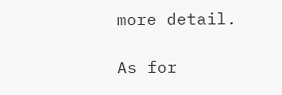more detail.

As for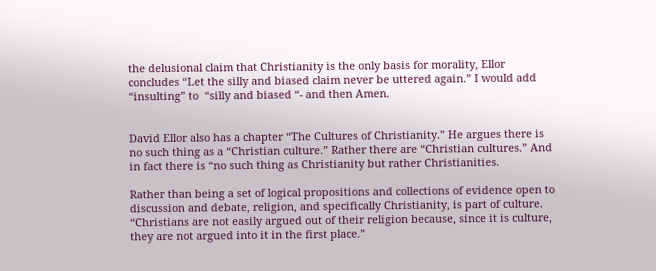the delusional claim that Christianity is the only basis for morality, Ellor concludes “Let the silly and biased claim never be uttered again.” I would add “insulting” to  “silly and biased “- and then Amen.


David Ellor also has a chapter “The Cultures of Christianity.” He argues there is no such thing as a “Christian culture.” Rather there are “Christian cultures.” And in fact there is “no such thing as Christianity but rather Christianities.

Rather than being a set of logical propositions and collections of evidence open to discussion and debate, religion, and specifically Christianity, is part of culture. “Christians are not easily argued out of their religion because, since it is culture, they are not argued into it in the first place.”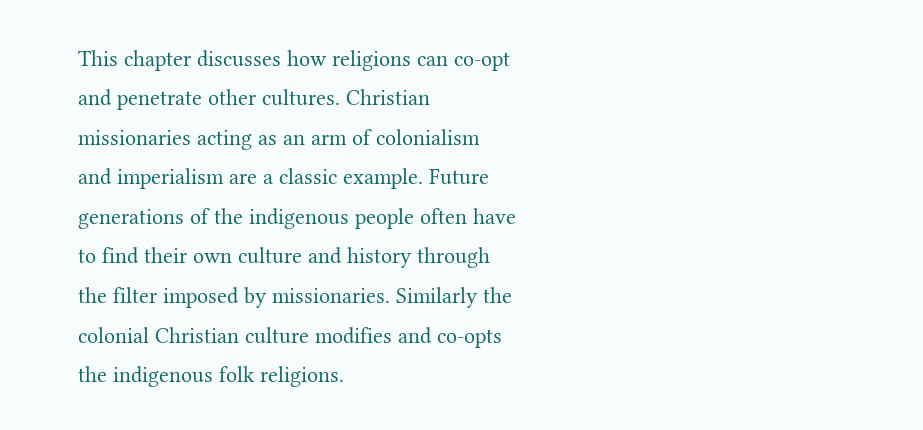This chapter discusses how religions can co-opt and penetrate other cultures. Christian missionaries acting as an arm of colonialism and imperialism are a classic example. Future generations of the indigenous people often have to find their own culture and history through the filter imposed by missionaries. Similarly the colonial Christian culture modifies and co-opts the indigenous folk religions.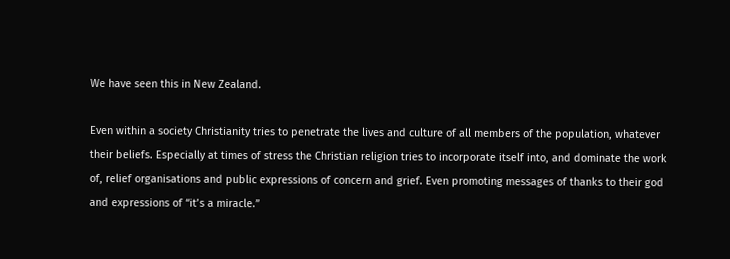We have seen this in New Zealand.

Even within a society Christianity tries to penetrate the lives and culture of all members of the population, whatever their beliefs. Especially at times of stress the Christian religion tries to incorporate itself into, and dominate the work of, relief organisations and public expressions of concern and grief. Even promoting messages of thanks to their god and expressions of “it’s a miracle.”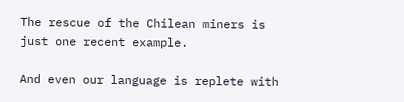The rescue of the Chilean miners is just one recent example.

And even our language is replete with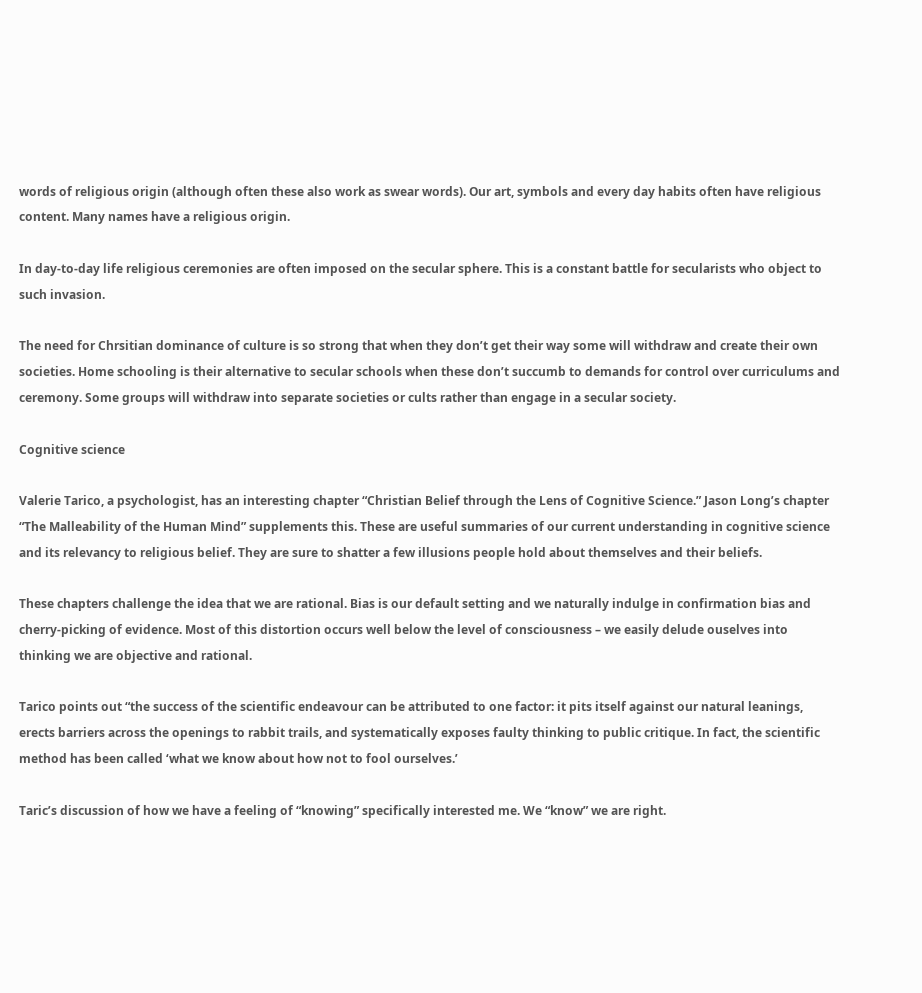words of religious origin (although often these also work as swear words). Our art, symbols and every day habits often have religious content. Many names have a religious origin.

In day-to-day life religious ceremonies are often imposed on the secular sphere. This is a constant battle for secularists who object to such invasion.

The need for Chrsitian dominance of culture is so strong that when they don’t get their way some will withdraw and create their own societies. Home schooling is their alternative to secular schools when these don’t succumb to demands for control over curriculums and ceremony. Some groups will withdraw into separate societies or cults rather than engage in a secular society.

Cognitive science

Valerie Tarico, a psychologist, has an interesting chapter “Christian Belief through the Lens of Cognitive Science.” Jason Long’s chapter “The Malleability of the Human Mind” supplements this. These are useful summaries of our current understanding in cognitive science and its relevancy to religious belief. They are sure to shatter a few illusions people hold about themselves and their beliefs.

These chapters challenge the idea that we are rational. Bias is our default setting and we naturally indulge in confirmation bias and cherry-picking of evidence. Most of this distortion occurs well below the level of consciousness – we easily delude ouselves into thinking we are objective and rational.

Tarico points out “the success of the scientific endeavour can be attributed to one factor: it pits itself against our natural leanings, erects barriers across the openings to rabbit trails, and systematically exposes faulty thinking to public critique. In fact, the scientific method has been called ‘what we know about how not to fool ourselves.’

Taric’s discussion of how we have a feeling of “knowing” specifically interested me. We “know” we are right.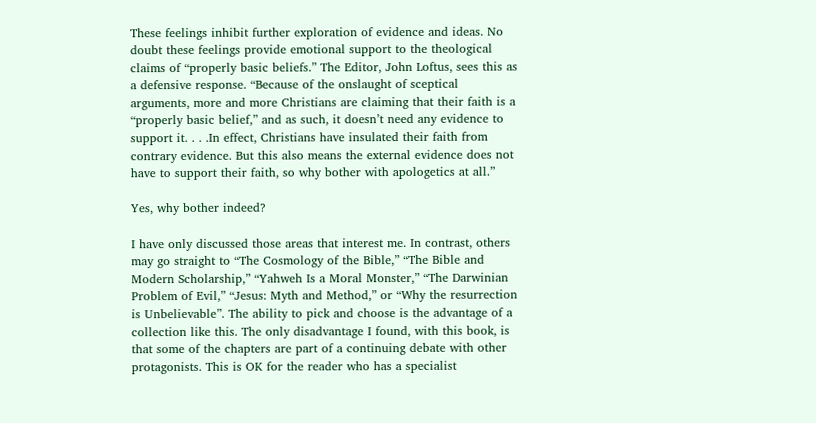These feelings inhibit further exploration of evidence and ideas. No doubt these feelings provide emotional support to the theological claims of “properly basic beliefs.” The Editor, John Loftus, sees this as a defensive response. “Because of the onslaught of sceptical arguments, more and more Christians are claiming that their faith is a “properly basic belief,” and as such, it doesn’t need any evidence to support it. . . .In effect, Christians have insulated their faith from contrary evidence. But this also means the external evidence does not have to support their faith, so why bother with apologetics at all.”

Yes, why bother indeed?

I have only discussed those areas that interest me. In contrast, others may go straight to “The Cosmology of the Bible,” “The Bible and Modern Scholarship,” “Yahweh Is a Moral Monster,” “The Darwinian Problem of Evil,” “Jesus: Myth and Method,” or “Why the resurrection is Unbelievable”. The ability to pick and choose is the advantage of a collection like this. The only disadvantage I found, with this book, is that some of the chapters are part of a continuing debate with other protagonists. This is OK for the reader who has a specialist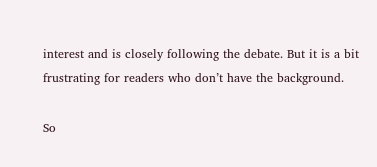interest and is closely following the debate. But it is a bit frustrating for readers who don’t have the background.

So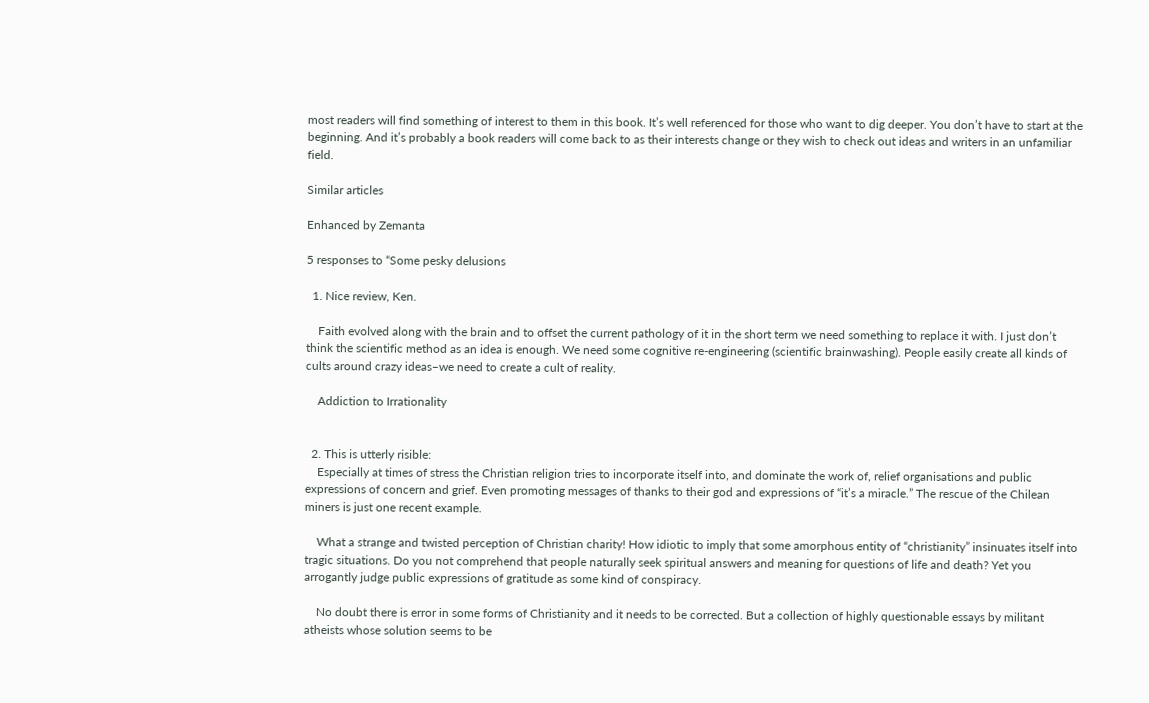most readers will find something of interest to them in this book. It’s well referenced for those who want to dig deeper. You don’t have to start at the beginning. And it’s probably a book readers will come back to as their interests change or they wish to check out ideas and writers in an unfamiliar field.

Similar articles

Enhanced by Zemanta

5 responses to “Some pesky delusions

  1. Nice review, Ken.

    Faith evolved along with the brain and to offset the current pathology of it in the short term we need something to replace it with. I just don’t think the scientific method as an idea is enough. We need some cognitive re-engineering (scientific brainwashing). People easily create all kinds of cults around crazy ideas–we need to create a cult of reality.

    Addiction to Irrationality


  2. This is utterly risible:
    Especially at times of stress the Christian religion tries to incorporate itself into, and dominate the work of, relief organisations and public expressions of concern and grief. Even promoting messages of thanks to their god and expressions of “it’s a miracle.” The rescue of the Chilean miners is just one recent example.

    What a strange and twisted perception of Christian charity! How idiotic to imply that some amorphous entity of “christianity” insinuates itself into tragic situations. Do you not comprehend that people naturally seek spiritual answers and meaning for questions of life and death? Yet you arrogantly judge public expressions of gratitude as some kind of conspiracy.

    No doubt there is error in some forms of Christianity and it needs to be corrected. But a collection of highly questionable essays by militant atheists whose solution seems to be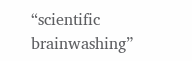“scientific brainwashing”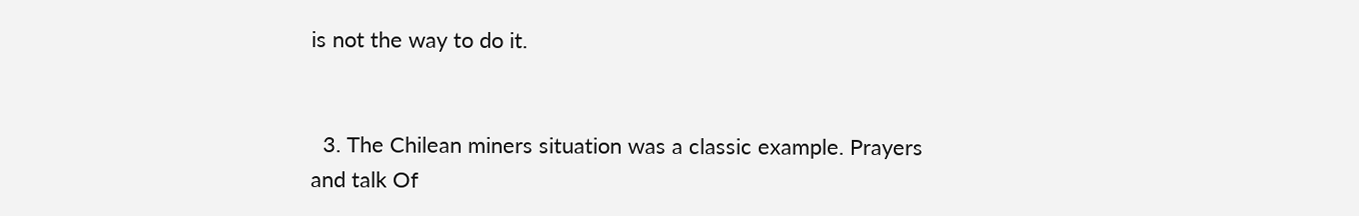is not the way to do it.


  3. The Chilean miners situation was a classic example. Prayers and talk Of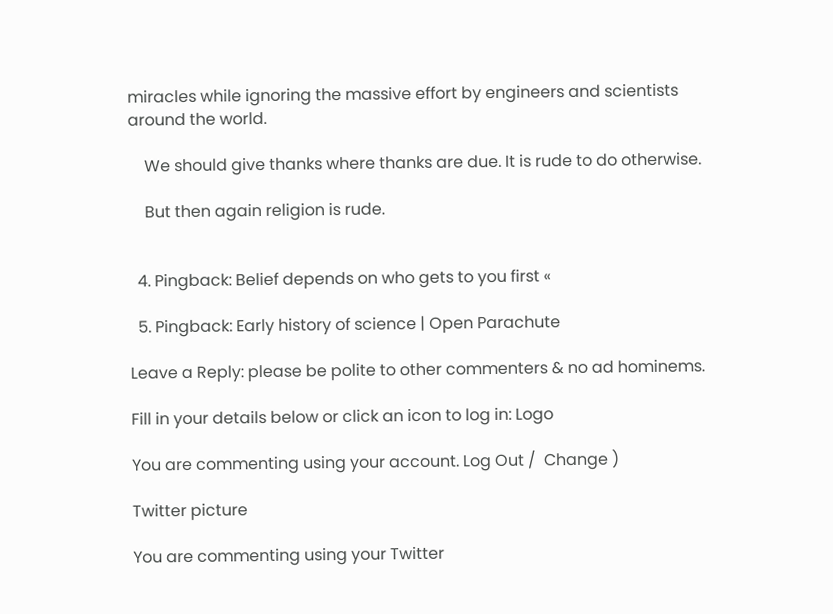miracles while ignoring the massive effort by engineers and scientists around the world.

    We should give thanks where thanks are due. It is rude to do otherwise.

    But then again religion is rude.


  4. Pingback: Belief depends on who gets to you first «

  5. Pingback: Early history of science | Open Parachute

Leave a Reply: please be polite to other commenters & no ad hominems.

Fill in your details below or click an icon to log in: Logo

You are commenting using your account. Log Out /  Change )

Twitter picture

You are commenting using your Twitter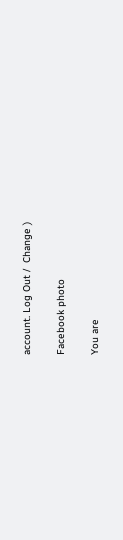account. Log Out /  Change )

Facebook photo

You are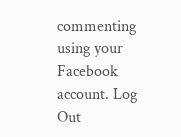commenting using your Facebook account. Log Out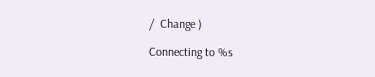/  Change )

Connecting to %s